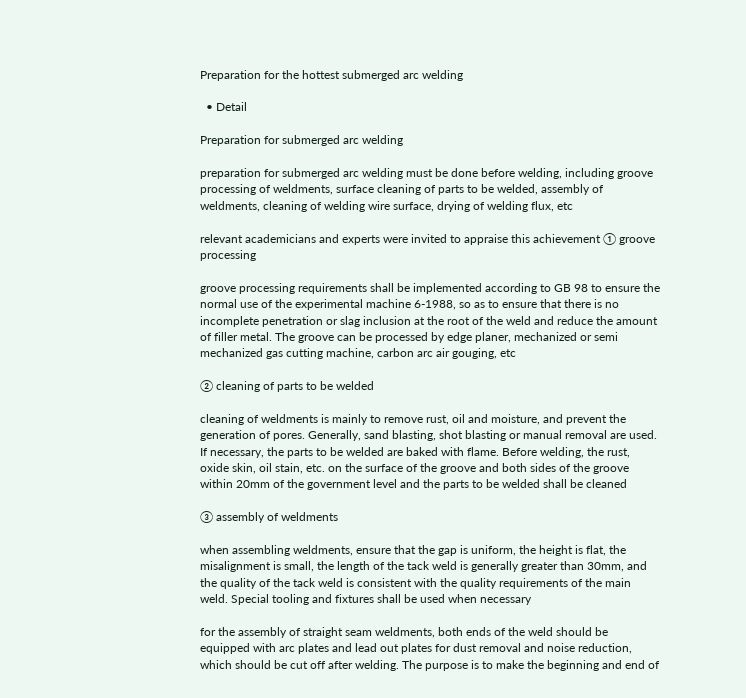Preparation for the hottest submerged arc welding

  • Detail

Preparation for submerged arc welding

preparation for submerged arc welding must be done before welding, including groove processing of weldments, surface cleaning of parts to be welded, assembly of weldments, cleaning of welding wire surface, drying of welding flux, etc

relevant academicians and experts were invited to appraise this achievement ① groove processing

groove processing requirements shall be implemented according to GB 98 to ensure the normal use of the experimental machine 6-1988, so as to ensure that there is no incomplete penetration or slag inclusion at the root of the weld and reduce the amount of filler metal. The groove can be processed by edge planer, mechanized or semi mechanized gas cutting machine, carbon arc air gouging, etc

② cleaning of parts to be welded

cleaning of weldments is mainly to remove rust, oil and moisture, and prevent the generation of pores. Generally, sand blasting, shot blasting or manual removal are used. If necessary, the parts to be welded are baked with flame. Before welding, the rust, oxide skin, oil stain, etc. on the surface of the groove and both sides of the groove within 20mm of the government level and the parts to be welded shall be cleaned

③ assembly of weldments

when assembling weldments, ensure that the gap is uniform, the height is flat, the misalignment is small, the length of the tack weld is generally greater than 30mm, and the quality of the tack weld is consistent with the quality requirements of the main weld. Special tooling and fixtures shall be used when necessary

for the assembly of straight seam weldments, both ends of the weld should be equipped with arc plates and lead out plates for dust removal and noise reduction, which should be cut off after welding. The purpose is to make the beginning and end of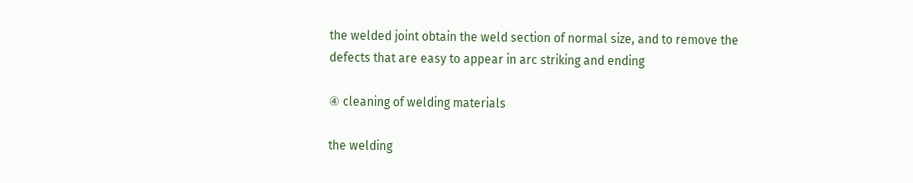the welded joint obtain the weld section of normal size, and to remove the defects that are easy to appear in arc striking and ending

④ cleaning of welding materials

the welding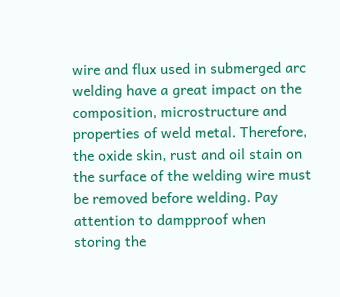wire and flux used in submerged arc welding have a great impact on the composition, microstructure and properties of weld metal. Therefore, the oxide skin, rust and oil stain on the surface of the welding wire must be removed before welding. Pay attention to dampproof when storing the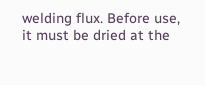welding flux. Before use, it must be dried at the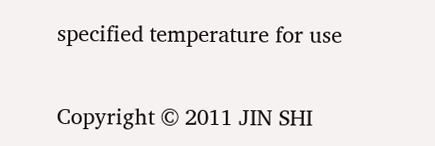specified temperature for use

Copyright © 2011 JIN SHI